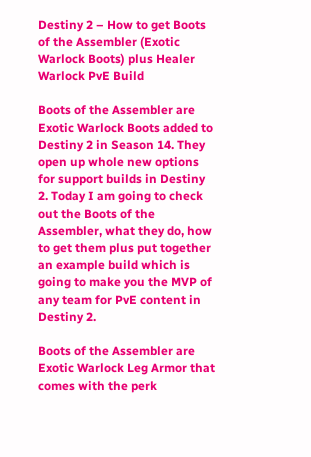Destiny 2 – How to get Boots of the Assembler (Exotic Warlock Boots) plus Healer Warlock PvE Build

Boots of the Assembler are Exotic Warlock Boots added to Destiny 2 in Season 14. They open up whole new options for support builds in Destiny 2. Today I am going to check out the Boots of the Assembler, what they do, how to get them plus put together an example build which is going to make you the MVP of any team for PvE content in Destiny 2.

Boots of the Assembler are Exotic Warlock Leg Armor that comes with the perk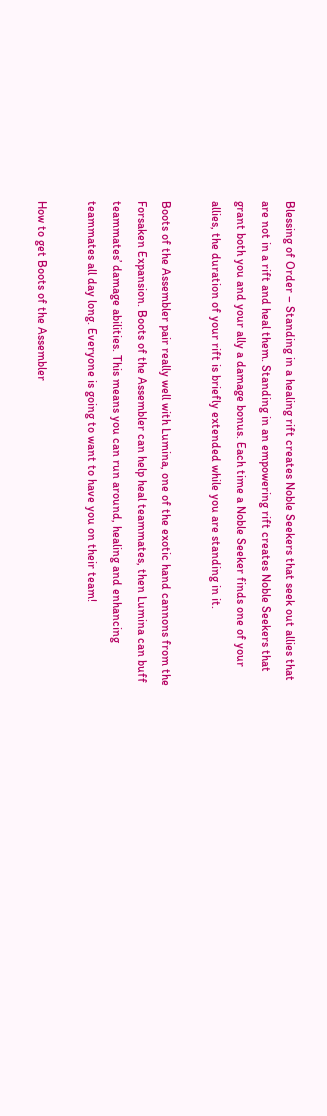Blessing of Order – Standing in a healing rift creates Noble Seekers that seek out allies that are not in a rift and heal them. Standing in an empowering rift creates Noble Seekers that grant both you and your ally a damage bonus. Each time a Noble Seeker finds one of your allies, the duration of your rift is briefly extended while you are standing in it.

Boots of the Assembler pair really well with Lumina, one of the exotic hand cannons from the Forsaken Expansion. Boots of the Assembler can help heal teammates, then Lumina can buff teammates’ damage abilities. This means you can run around, healing and enhancing teammates all day long. Everyone is going to want to have you on their team!

How to get Boots of the Assembler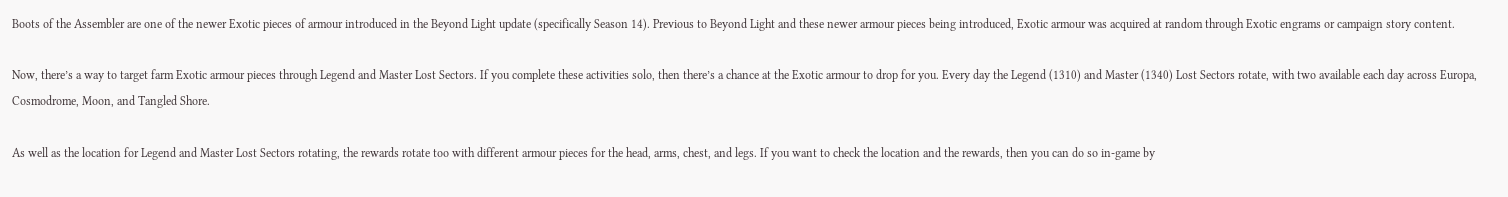Boots of the Assembler are one of the newer Exotic pieces of armour introduced in the Beyond Light update (specifically Season 14). Previous to Beyond Light and these newer armour pieces being introduced, Exotic armour was acquired at random through Exotic engrams or campaign story content.

Now, there’s a way to target farm Exotic armour pieces through Legend and Master Lost Sectors. If you complete these activities solo, then there’s a chance at the Exotic armour to drop for you. Every day the Legend (1310) and Master (1340) Lost Sectors rotate, with two available each day across Europa, Cosmodrome, Moon, and Tangled Shore.

As well as the location for Legend and Master Lost Sectors rotating, the rewards rotate too with different armour pieces for the head, arms, chest, and legs. If you want to check the location and the rewards, then you can do so in-game by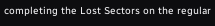completing the Lost Sectors on the regular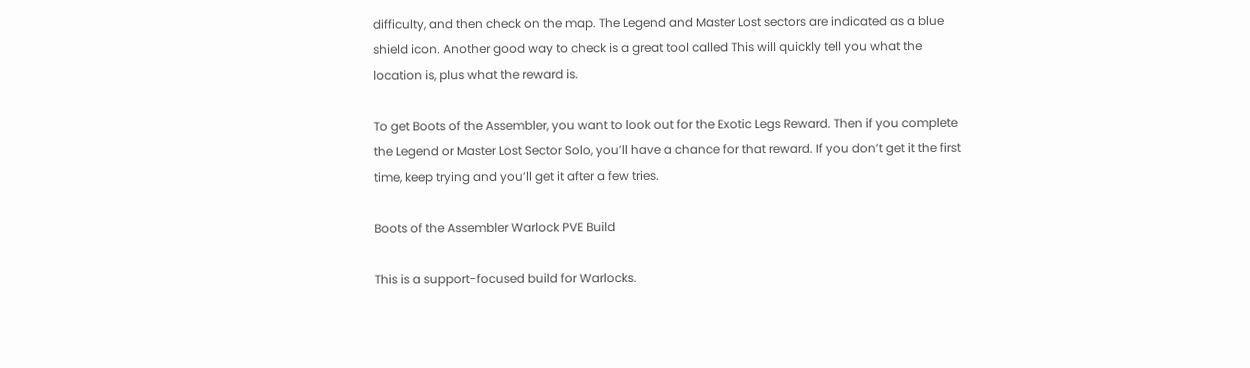difficulty, and then check on the map. The Legend and Master Lost sectors are indicated as a blue shield icon. Another good way to check is a great tool called This will quickly tell you what the location is, plus what the reward is.

To get Boots of the Assembler, you want to look out for the Exotic Legs Reward. Then if you complete the Legend or Master Lost Sector Solo, you’ll have a chance for that reward. If you don’t get it the first time, keep trying and you’ll get it after a few tries.

Boots of the Assembler Warlock PVE Build

This is a support-focused build for Warlocks.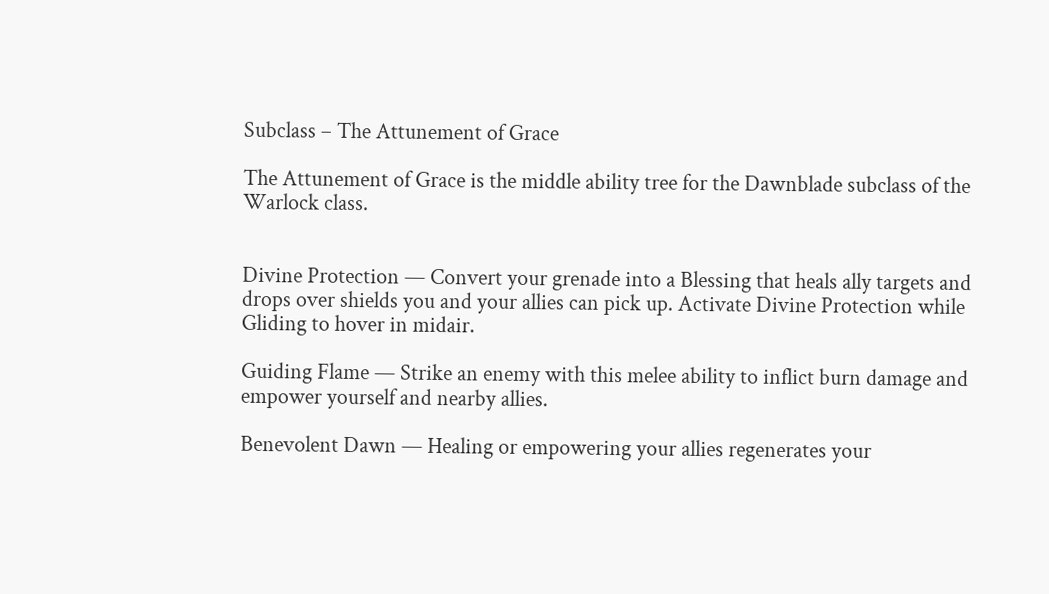Subclass – The Attunement of Grace

The Attunement of Grace is the middle ability tree for the Dawnblade subclass of the Warlock class.


Divine Protection — Convert your grenade into a Blessing that heals ally targets and drops over shields you and your allies can pick up. Activate Divine Protection while Gliding to hover in midair.

Guiding Flame — Strike an enemy with this melee ability to inflict burn damage and empower yourself and nearby allies.

Benevolent Dawn — Healing or empowering your allies regenerates your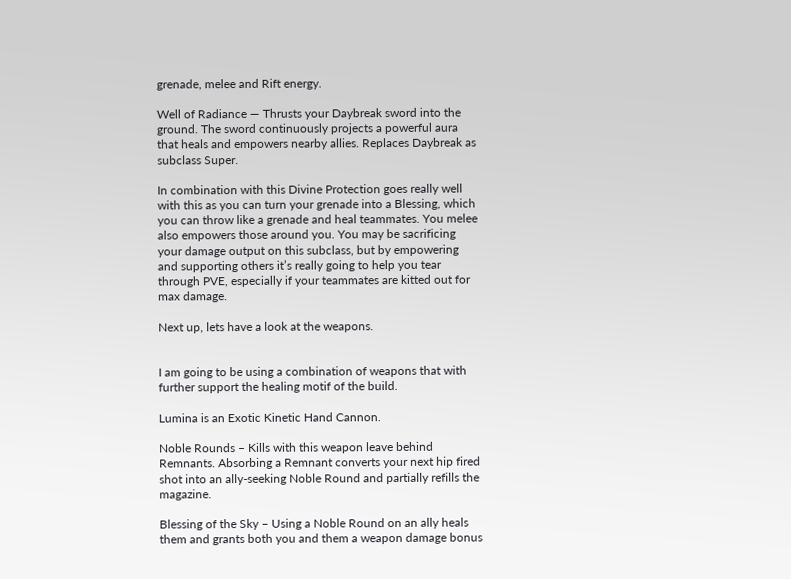grenade, melee and Rift energy.

Well of Radiance — Thrusts your Daybreak sword into the ground. The sword continuously projects a powerful aura that heals and empowers nearby allies. Replaces Daybreak as subclass Super.

In combination with this Divine Protection goes really well with this as you can turn your grenade into a Blessing, which you can throw like a grenade and heal teammates. You melee also empowers those around you. You may be sacrificing your damage output on this subclass, but by empowering and supporting others it’s really going to help you tear through PVE, especially if your teammates are kitted out for max damage.

Next up, lets have a look at the weapons.


I am going to be using a combination of weapons that with further support the healing motif of the build.

Lumina is an Exotic Kinetic Hand Cannon.

Noble Rounds – Kills with this weapon leave behind Remnants. Absorbing a Remnant converts your next hip fired shot into an ally-seeking Noble Round and partially refills the magazine.

Blessing of the Sky – Using a Noble Round on an ally heals them and grants both you and them a weapon damage bonus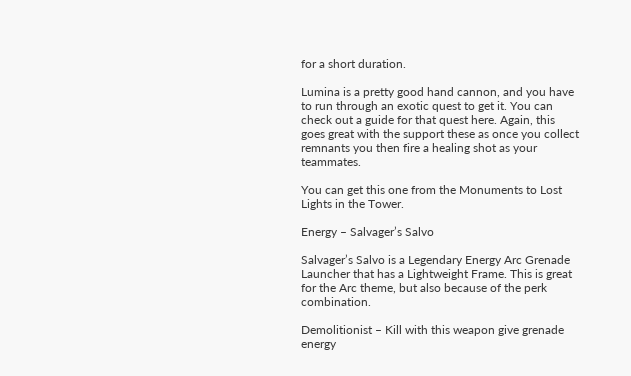for a short duration.

Lumina is a pretty good hand cannon, and you have to run through an exotic quest to get it. You can check out a guide for that quest here. Again, this goes great with the support these as once you collect remnants you then fire a healing shot as your teammates.

You can get this one from the Monuments to Lost Lights in the Tower.

Energy – Salvager’s Salvo

Salvager’s Salvo is a Legendary Energy Arc Grenade Launcher that has a Lightweight Frame. This is great for the Arc theme, but also because of the perk combination.

Demolitionist – Kill with this weapon give grenade energy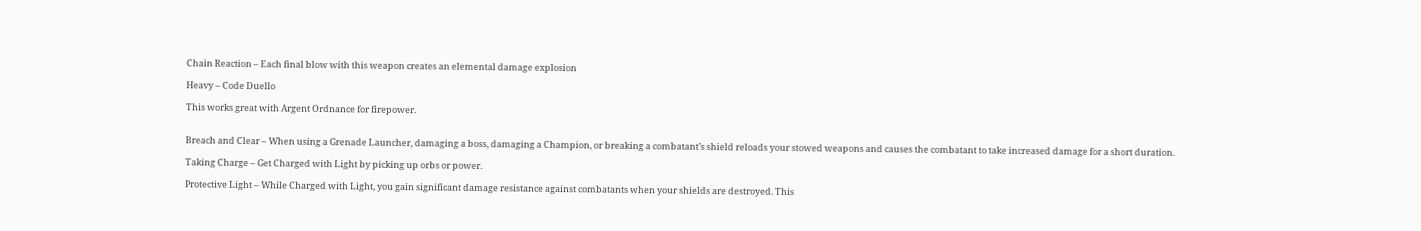Chain Reaction – Each final blow with this weapon creates an elemental damage explosion

Heavy – Code Duello

This works great with Argent Ordnance for firepower.


Breach and Clear – When using a Grenade Launcher, damaging a boss, damaging a Champion, or breaking a combatant’s shield reloads your stowed weapons and causes the combatant to take increased damage for a short duration.

Taking Charge – Get Charged with Light by picking up orbs or power.

Protective Light – While Charged with Light, you gain significant damage resistance against combatants when your shields are destroyed. This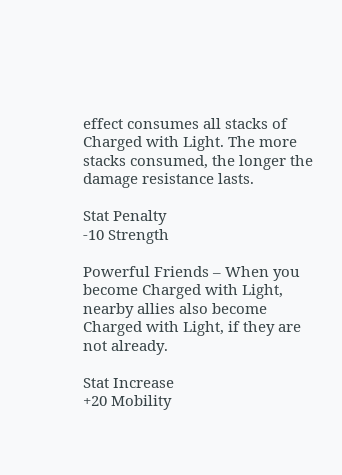effect consumes all stacks of Charged with Light. The more stacks consumed, the longer the damage resistance lasts.

Stat Penalty
-10 Strength

Powerful Friends – When you become Charged with Light, nearby allies also become Charged with Light, if they are not already.

Stat Increase
+20 Mobility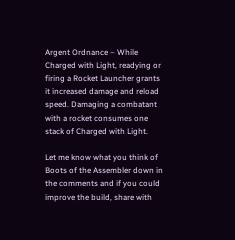Argent Ordnance – While Charged with Light, readying or firing a Rocket Launcher grants it increased damage and reload speed. Damaging a combatant with a rocket consumes one stack of Charged with Light.

Let me know what you think of Boots of the Assembler down in the comments and if you could improve the build, share with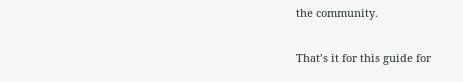the community.

That’s it for this guide for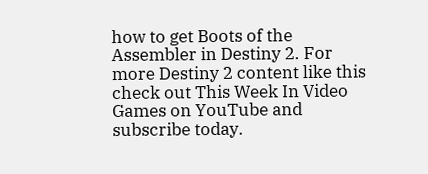how to get Boots of the Assembler in Destiny 2. For more Destiny 2 content like this check out This Week In Video Games on YouTube and subscribe today.